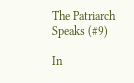The Patriarch Speaks (#9)

In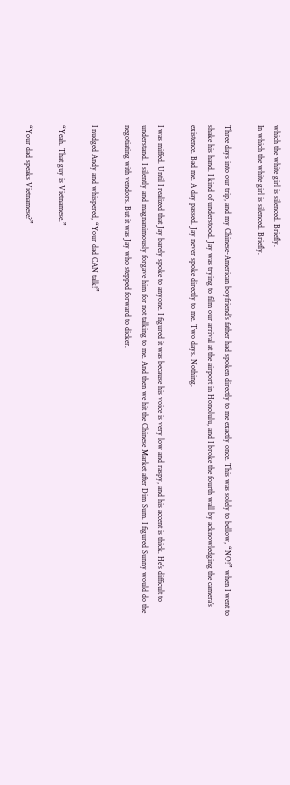which the white girl is silenced. Briefly.
In which the white girl is silenced. Briefly.

Three days into our trip, and my Chinese-American boyfriend’s father had spoken directly to me exactly once. This was solely to bellow, “NO!” when I went to shake his hand. I kind of understood. Jay was trying to film our arrival at the airport in Honolulu, and I broke the fourth wall by acknowledging the camera’s existence. Bad me. A day passed. Jay never spoke directly to me. Two days. Nothing.

I was miffed. Until I realized that Jay barely spoke to anyone. I figured it was because his voice is very low and raspy, and his accent is thick. He’s difficult to understand. I silently and magnanimously forgave him for not talking to me. And then we hit the Chinese Market after Dim Sum. I figured Sunny would do the negotiating with vendors. But it was Jay who stepped forward to dicker.

I nudged Andy and whispered, “Your dad CAN talk!”

“Yeah. That guy is Vietnamese.”

“Your dad speaks Vietnamese?”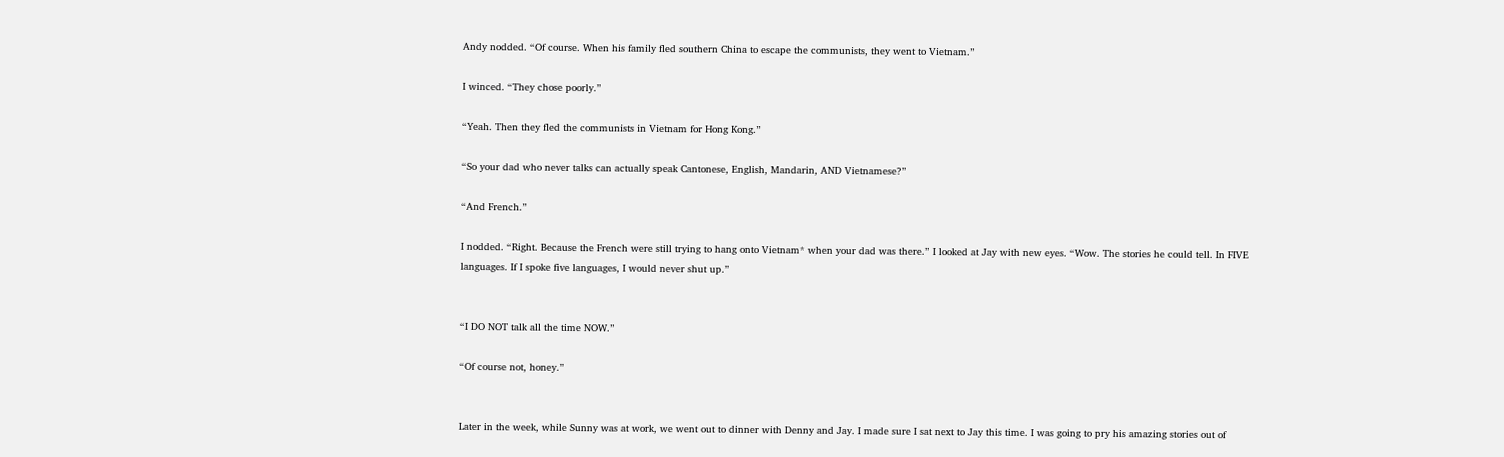Andy nodded. “Of course. When his family fled southern China to escape the communists, they went to Vietnam.”

I winced. “They chose poorly.”

“Yeah. Then they fled the communists in Vietnam for Hong Kong.”

“So your dad who never talks can actually speak Cantonese, English, Mandarin, AND Vietnamese?”

“And French.”

I nodded. “Right. Because the French were still trying to hang onto Vietnam* when your dad was there.” I looked at Jay with new eyes. “Wow. The stories he could tell. In FIVE languages. If I spoke five languages, I would never shut up.”


“I DO NOT talk all the time NOW.”

“Of course not, honey.”


Later in the week, while Sunny was at work, we went out to dinner with Denny and Jay. I made sure I sat next to Jay this time. I was going to pry his amazing stories out of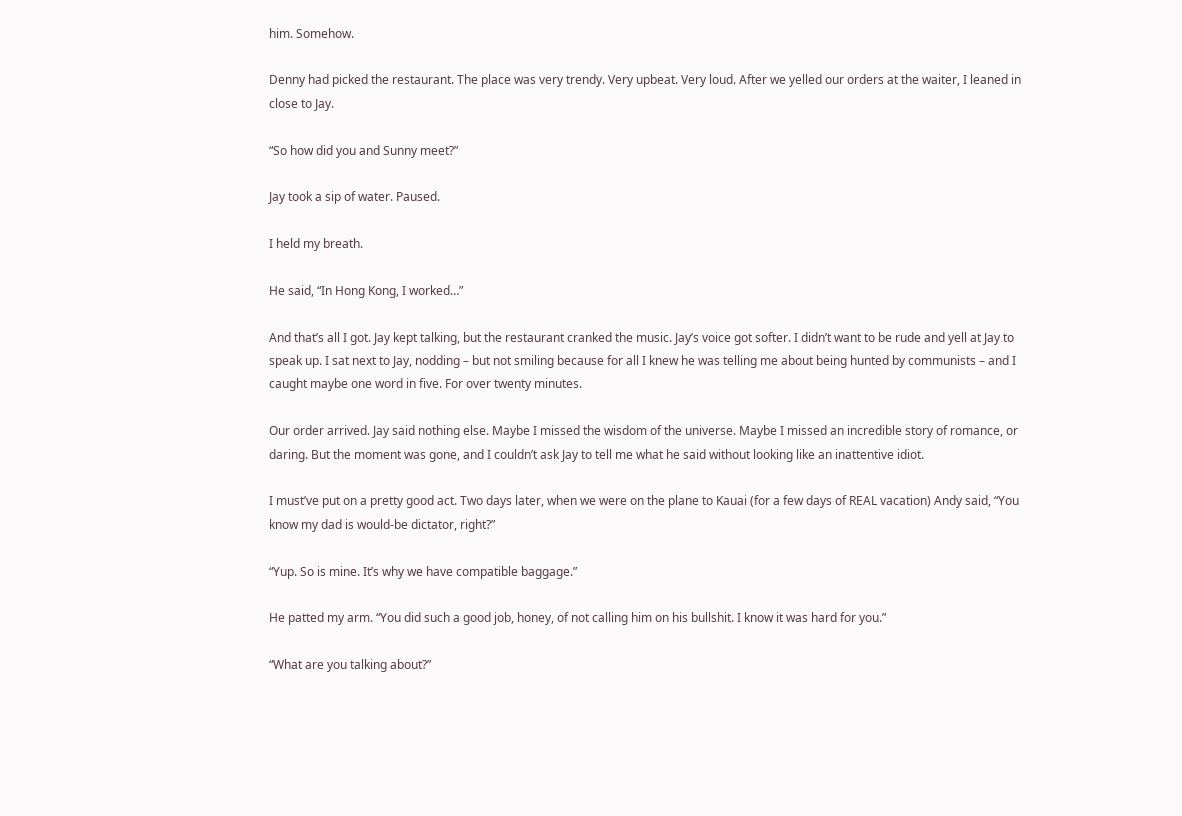him. Somehow.

Denny had picked the restaurant. The place was very trendy. Very upbeat. Very loud. After we yelled our orders at the waiter, I leaned in close to Jay.

“So how did you and Sunny meet?”

Jay took a sip of water. Paused.

I held my breath.

He said, “In Hong Kong, I worked…”

And that’s all I got. Jay kept talking, but the restaurant cranked the music. Jay’s voice got softer. I didn’t want to be rude and yell at Jay to speak up. I sat next to Jay, nodding – but not smiling because for all I knew he was telling me about being hunted by communists – and I caught maybe one word in five. For over twenty minutes.

Our order arrived. Jay said nothing else. Maybe I missed the wisdom of the universe. Maybe I missed an incredible story of romance, or daring. But the moment was gone, and I couldn’t ask Jay to tell me what he said without looking like an inattentive idiot.

I must’ve put on a pretty good act. Two days later, when we were on the plane to Kauai (for a few days of REAL vacation) Andy said, “You know my dad is would-be dictator, right?”

“Yup. So is mine. It’s why we have compatible baggage.”

He patted my arm. “You did such a good job, honey, of not calling him on his bullshit. I know it was hard for you.”

“What are you talking about?”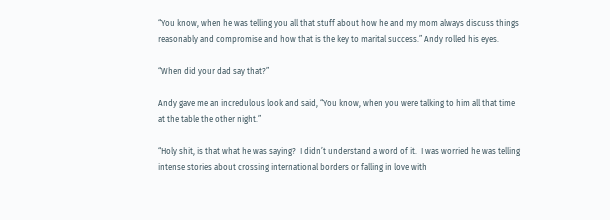“You know, when he was telling you all that stuff about how he and my mom always discuss things reasonably and compromise and how that is the key to marital success.” Andy rolled his eyes.

“When did your dad say that?”

Andy gave me an incredulous look and said, “You know, when you were talking to him all that time at the table the other night.”

“Holy shit, is that what he was saying?  I didn’t understand a word of it.  I was worried he was telling intense stories about crossing international borders or falling in love with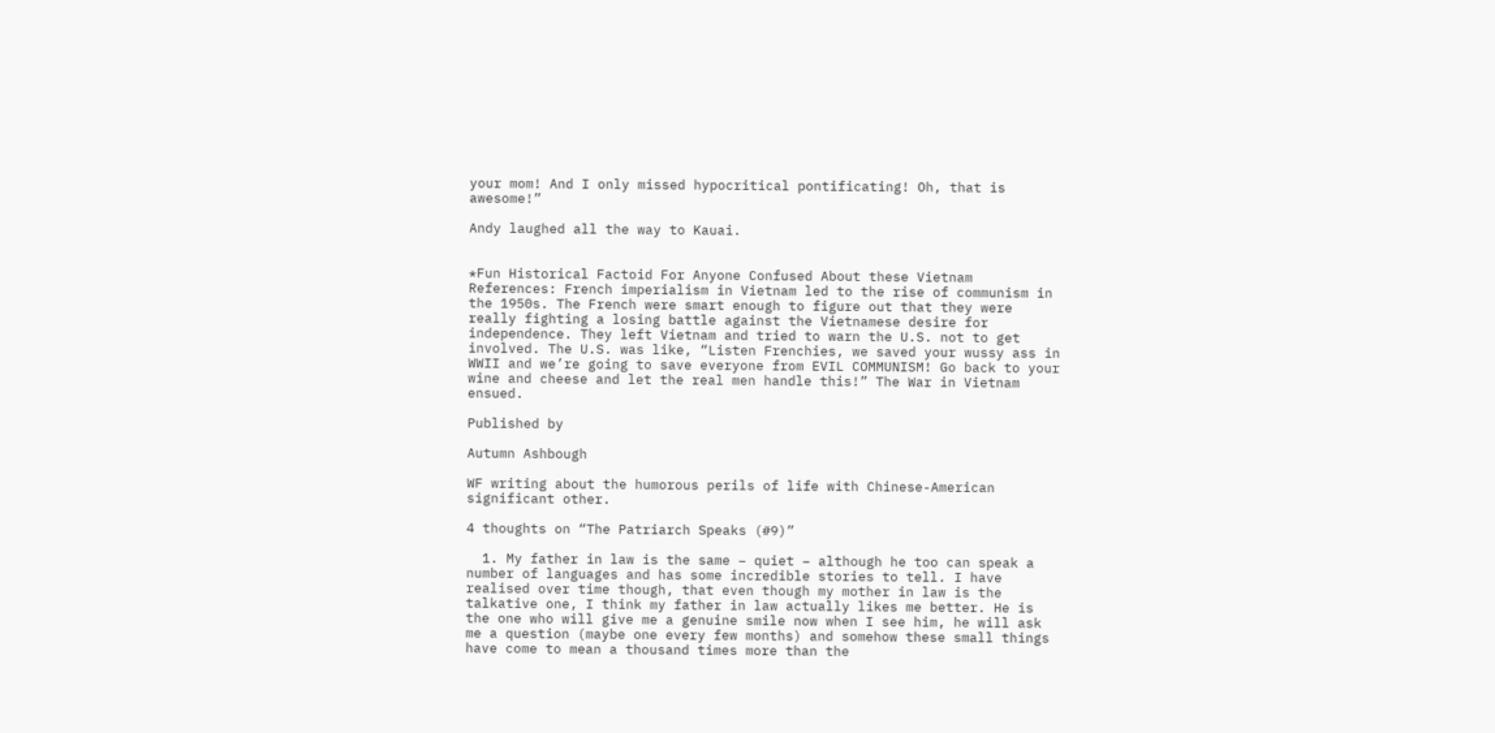your mom! And I only missed hypocritical pontificating! Oh, that is awesome!”

Andy laughed all the way to Kauai.


*Fun Historical Factoid For Anyone Confused About these Vietnam References: French imperialism in Vietnam led to the rise of communism in the 1950s. The French were smart enough to figure out that they were really fighting a losing battle against the Vietnamese desire for independence. They left Vietnam and tried to warn the U.S. not to get involved. The U.S. was like, “Listen Frenchies, we saved your wussy ass in WWII and we’re going to save everyone from EVIL COMMUNISM! Go back to your wine and cheese and let the real men handle this!” The War in Vietnam ensued.

Published by

Autumn Ashbough

WF writing about the humorous perils of life with Chinese-American significant other.

4 thoughts on “The Patriarch Speaks (#9)”

  1. My father in law is the same – quiet – although he too can speak a number of languages and has some incredible stories to tell. I have realised over time though, that even though my mother in law is the talkative one, I think my father in law actually likes me better. He is the one who will give me a genuine smile now when I see him, he will ask me a question (maybe one every few months) and somehow these small things have come to mean a thousand times more than the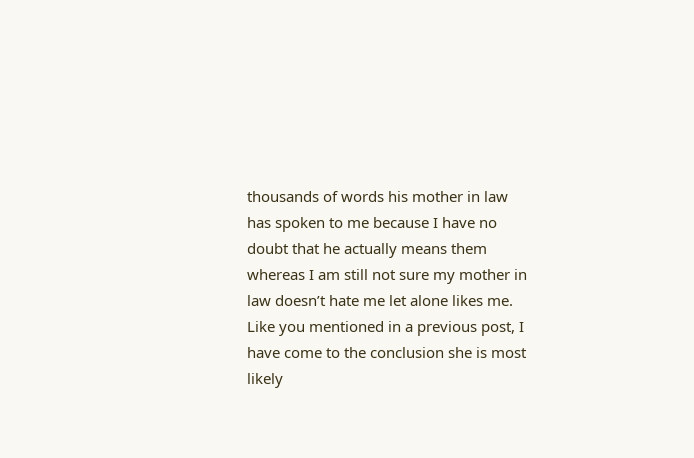thousands of words his mother in law has spoken to me because I have no doubt that he actually means them whereas I am still not sure my mother in law doesn’t hate me let alone likes me. Like you mentioned in a previous post, I have come to the conclusion she is most likely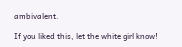ambivalent.

If you liked this, let the white girl know!